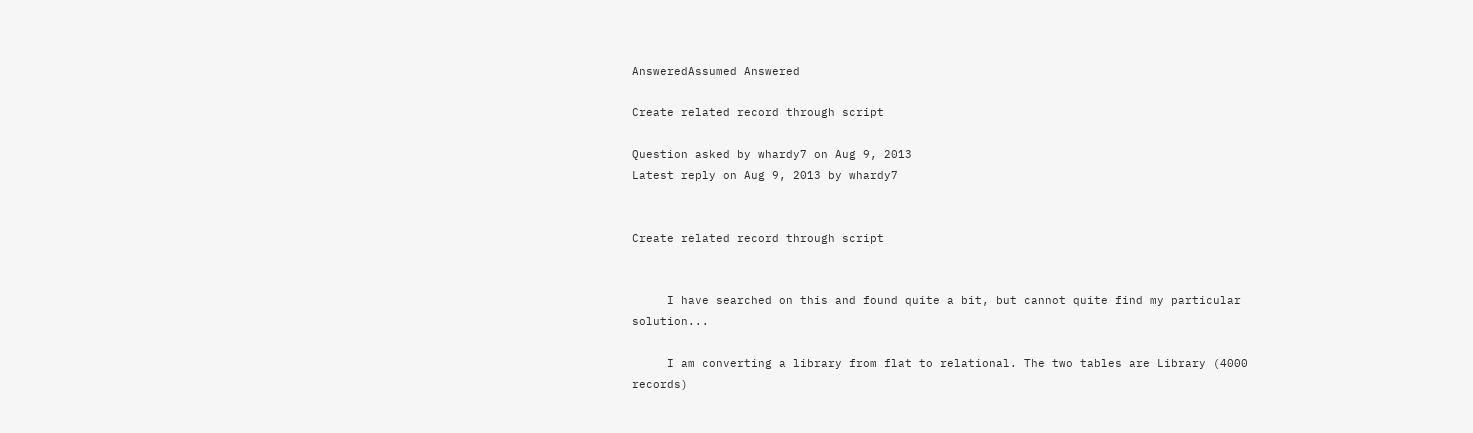AnsweredAssumed Answered

Create related record through script

Question asked by whardy7 on Aug 9, 2013
Latest reply on Aug 9, 2013 by whardy7


Create related record through script


     I have searched on this and found quite a bit, but cannot quite find my particular solution...

     I am converting a library from flat to relational. The two tables are Library (4000 records)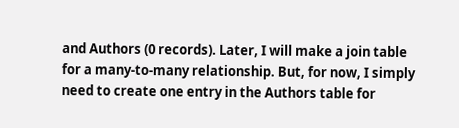and Authors (0 records). Later, I will make a join table for a many-to-many relationship. But, for now, I simply need to create one entry in the Authors table for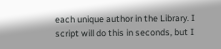each unique author in the Library. I script will do this in seconds, but I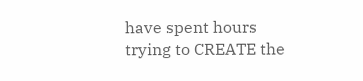have spent hours trying to CREATE the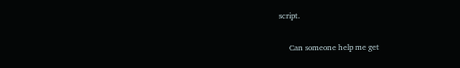script.

     Can someone help me get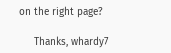on the right page?

     Thanks, whardy7